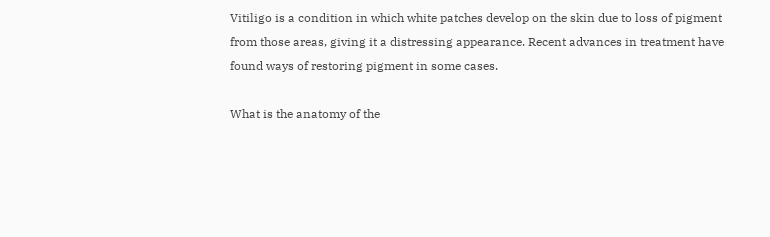Vitiligo is a condition in which white patches develop on the skin due to loss of pigment from those areas, giving it a distressing appearance. Recent advances in treatment have found ways of restoring pigment in some cases.

What is the anatomy of the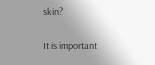skin?

It is important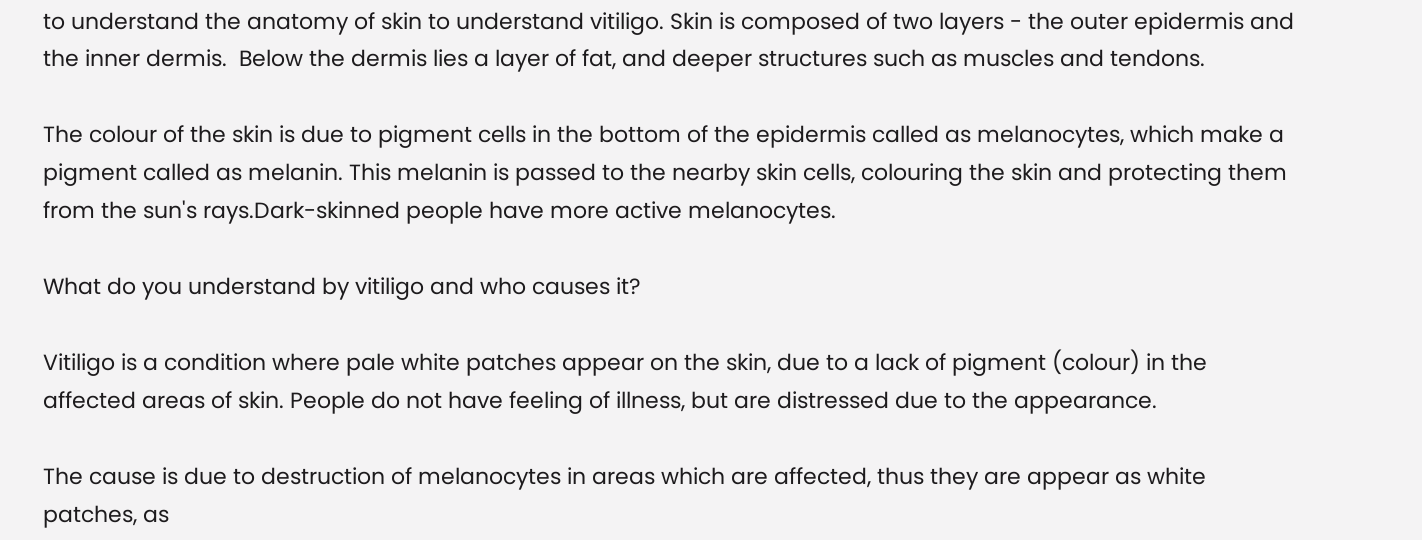to understand the anatomy of skin to understand vitiligo. Skin is composed of two layers - the outer epidermis and the inner dermis.  Below the dermis lies a layer of fat, and deeper structures such as muscles and tendons.

The colour of the skin is due to pigment cells in the bottom of the epidermis called as melanocytes, which make a pigment called as melanin. This melanin is passed to the nearby skin cells, colouring the skin and protecting them from the sun's rays.Dark-skinned people have more active melanocytes.

What do you understand by vitiligo and who causes it?

Vitiligo is a condition where pale white patches appear on the skin, due to a lack of pigment (colour) in the affected areas of skin. People do not have feeling of illness, but are distressed due to the appearance.

The cause is due to destruction of melanocytes in areas which are affected, thus they are appear as white patches, as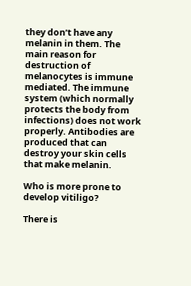they don’t have any melanin in them. The main reason for destruction of melanocytes is immune mediated. The immune system (which normally protects the body from infections) does not work properly. Antibodies are produced that can destroy your skin cells that make melanin.

Who is more prone to develop vitiligo?

There is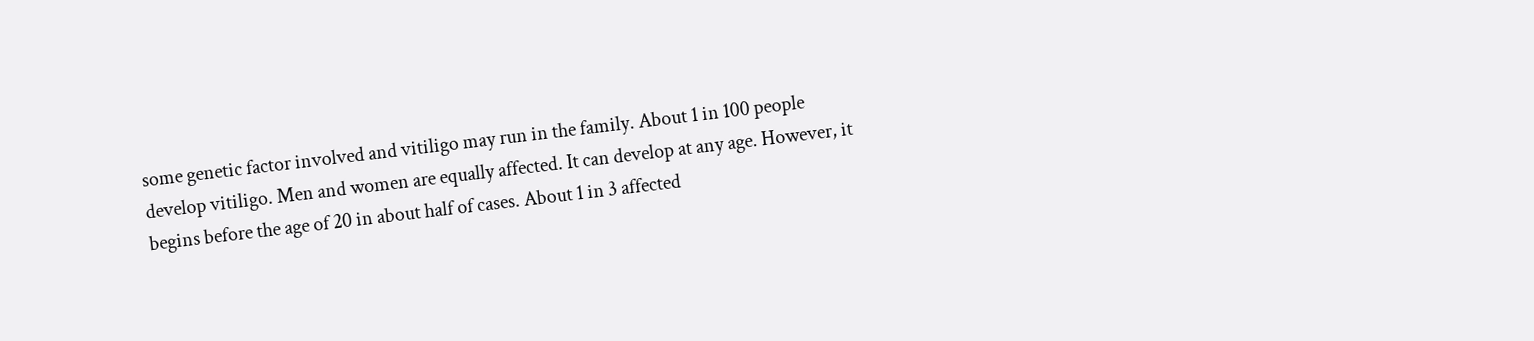some genetic factor involved and vitiligo may run in the family. About 1 in 100 people develop vitiligo. Men and women are equally affected. It can develop at any age. However, it begins before the age of 20 in about half of cases. About 1 in 3 affected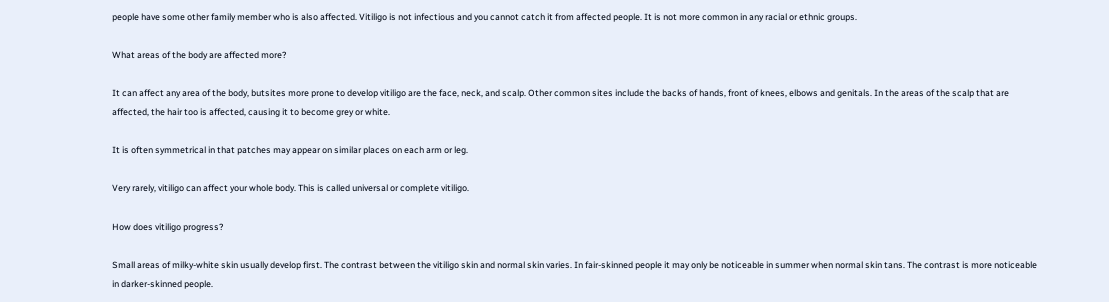people have some other family member who is also affected. Vitiligo is not infectious and you cannot catch it from affected people. It is not more common in any racial or ethnic groups.

What areas of the body are affected more?

It can affect any area of the body, butsites more prone to develop vitiligo are the face, neck, and scalp. Other common sites include the backs of hands, front of knees, elbows and genitals. In the areas of the scalp that are affected, the hair too is affected, causing it to become grey or white.

It is often symmetrical in that patches may appear on similar places on each arm or leg.

Very rarely, vitiligo can affect your whole body. This is called universal or complete vitiligo.

How does vitiligo progress?

Small areas of milky-white skin usually develop first. The contrast between the vitiligo skin and normal skin varies. In fair-skinned people it may only be noticeable in summer when normal skin tans. The contrast is more noticeable in darker-skinned people.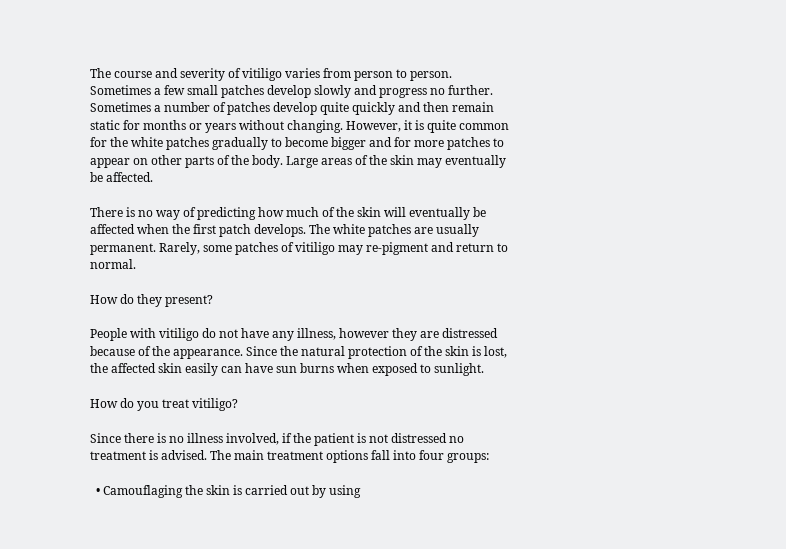The course and severity of vitiligo varies from person to person. Sometimes a few small patches develop slowly and progress no further. Sometimes a number of patches develop quite quickly and then remain static for months or years without changing. However, it is quite common for the white patches gradually to become bigger and for more patches to appear on other parts of the body. Large areas of the skin may eventually be affected.

There is no way of predicting how much of the skin will eventually be affected when the first patch develops. The white patches are usually permanent. Rarely, some patches of vitiligo may re-pigment and return to normal.

How do they present?

People with vitiligo do not have any illness, however they are distressed because of the appearance. Since the natural protection of the skin is lost, the affected skin easily can have sun burns when exposed to sunlight.

How do you treat vitiligo?

Since there is no illness involved, if the patient is not distressed no treatment is advised. The main treatment options fall into four groups:

  • Camouflaging the skin is carried out by using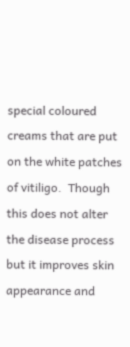special coloured creams that are put on the white patches of vitiligo.  Though this does not alter the disease process but it improves skin appearance and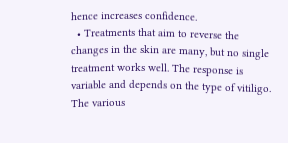hence increases confidence.
  • Treatments that aim to reverse the changes in the skin are many, but no single treatment works well. The response is variable and depends on the type of vitiligo. The various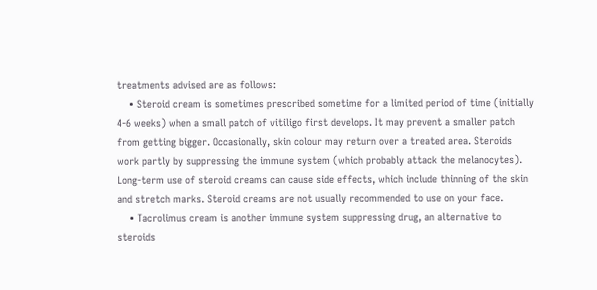treatments advised are as follows:
    • Steroid cream is sometimes prescribed sometime for a limited period of time (initially 4-6 weeks) when a small patch of vitiligo first develops. It may prevent a smaller patch from getting bigger. Occasionally, skin colour may return over a treated area. Steroids work partly by suppressing the immune system (which probably attack the melanocytes). Long-term use of steroid creams can cause side effects, which include thinning of the skin and stretch marks. Steroid creams are not usually recommended to use on your face.
    • Tacrolimus cream is another immune system suppressing drug, an alternative to steroids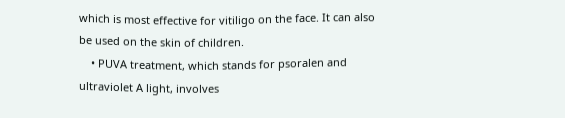which is most effective for vitiligo on the face. It can also be used on the skin of children.
    • PUVA treatment, which stands for psoralen and ultraviolet A light, involves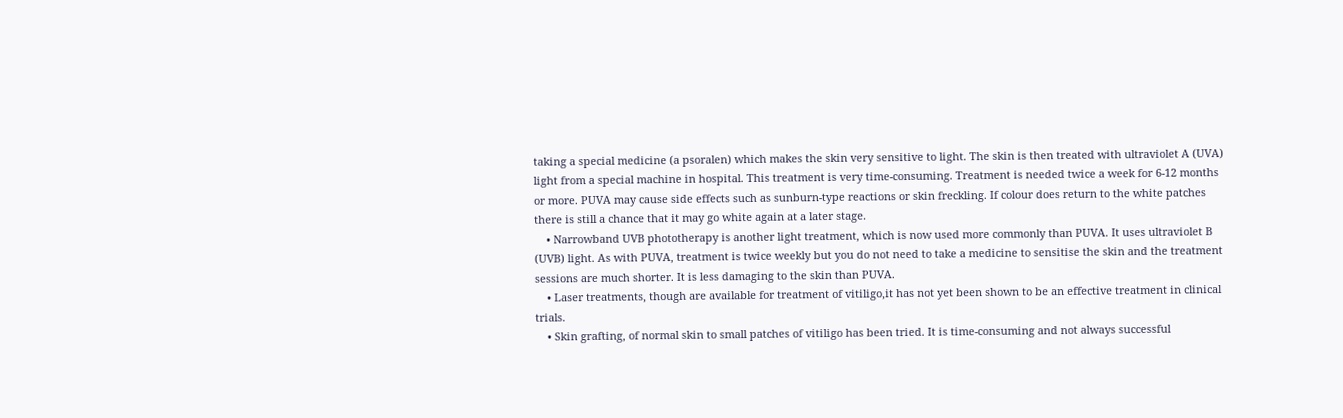taking a special medicine (a psoralen) which makes the skin very sensitive to light. The skin is then treated with ultraviolet A (UVA) light from a special machine in hospital. This treatment is very time-consuming. Treatment is needed twice a week for 6-12 months or more. PUVA may cause side effects such as sunburn-type reactions or skin freckling. If colour does return to the white patches there is still a chance that it may go white again at a later stage.
    • Narrowband UVB phototherapy is another light treatment, which is now used more commonly than PUVA. It uses ultraviolet B (UVB) light. As with PUVA, treatment is twice weekly but you do not need to take a medicine to sensitise the skin and the treatment sessions are much shorter. It is less damaging to the skin than PUVA.
    • Laser treatments, though are available for treatment of vitiligo,it has not yet been shown to be an effective treatment in clinical trials.
    • Skin grafting, of normal skin to small patches of vitiligo has been tried. It is time-consuming and not always successful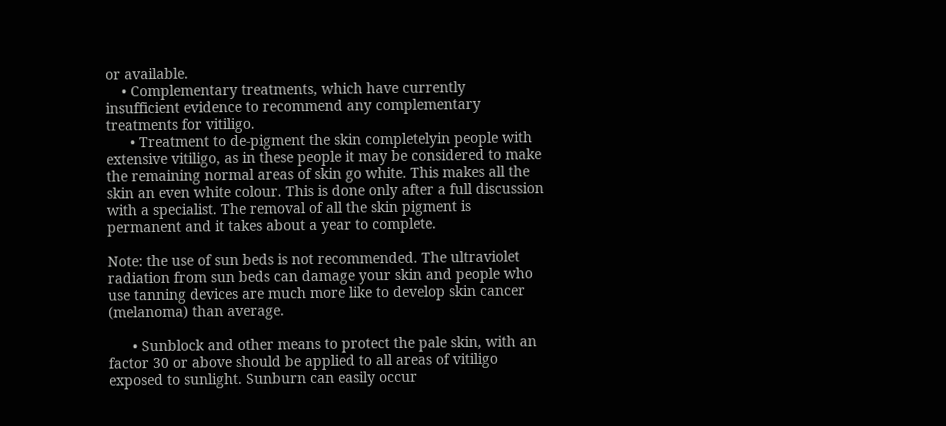or available.
    • Complementary treatments, which have currently insufficient evidence to recommend any complementary treatments for vitiligo.
      • Treatment to de-pigment the skin completelyin people with extensive vitiligo, as in these people it may be considered to make the remaining normal areas of skin go white. This makes all the skin an even white colour. This is done only after a full discussion with a specialist. The removal of all the skin pigment is permanent and it takes about a year to complete.

Note: the use of sun beds is not recommended. The ultraviolet radiation from sun beds can damage your skin and people who use tanning devices are much more like to develop skin cancer (melanoma) than average.

      • Sunblock and other means to protect the pale skin, with an factor 30 or above should be applied to all areas of vitiligo exposed to sunlight. Sunburn can easily occur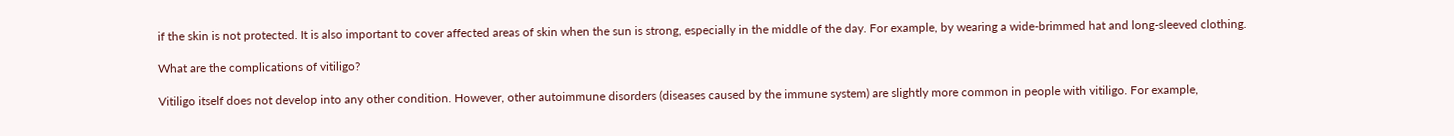if the skin is not protected. It is also important to cover affected areas of skin when the sun is strong, especially in the middle of the day. For example, by wearing a wide-brimmed hat and long-sleeved clothing.

What are the complications of vitiligo?

Vitiligo itself does not develop into any other condition. However, other autoimmune disorders (diseases caused by the immune system) are slightly more common in people with vitiligo. For example,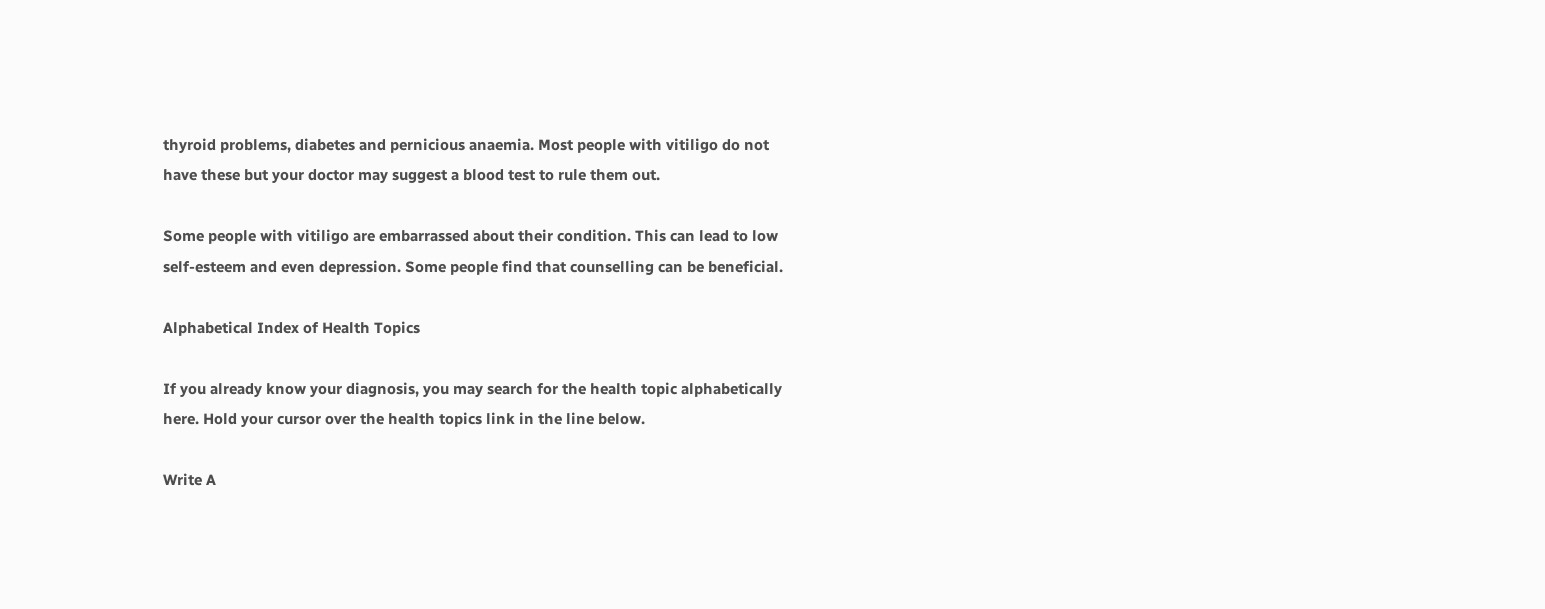thyroid problems, diabetes and pernicious anaemia. Most people with vitiligo do not have these but your doctor may suggest a blood test to rule them out.

Some people with vitiligo are embarrassed about their condition. This can lead to low self-esteem and even depression. Some people find that counselling can be beneficial.

Alphabetical Index of Health Topics

If you already know your diagnosis, you may search for the health topic alphabetically here. Hold your cursor over the health topics link in the line below.

Write A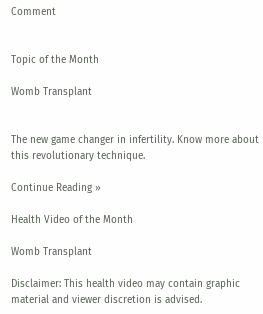Comment


Topic of the Month

Womb Transplant


The new game changer in infertility. Know more about this revolutionary technique.

Continue Reading »

Health Video of the Month

Womb Transplant

Disclaimer: This health video may contain graphic material and viewer discretion is advised.